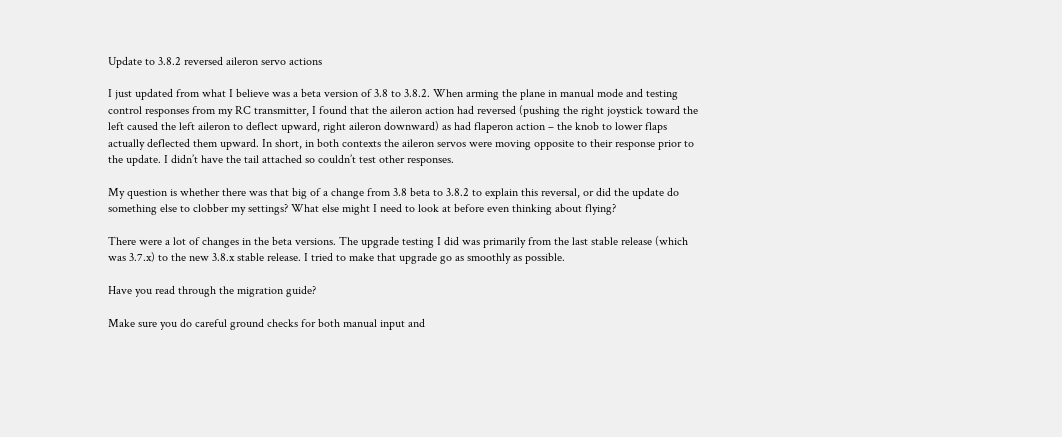Update to 3.8.2 reversed aileron servo actions

I just updated from what I believe was a beta version of 3.8 to 3.8.2. When arming the plane in manual mode and testing control responses from my RC transmitter, I found that the aileron action had reversed (pushing the right joystick toward the left caused the left aileron to deflect upward, right aileron downward) as had flaperon action – the knob to lower flaps actually deflected them upward. In short, in both contexts the aileron servos were moving opposite to their response prior to the update. I didn’t have the tail attached so couldn’t test other responses.

My question is whether there was that big of a change from 3.8 beta to 3.8.2 to explain this reversal, or did the update do something else to clobber my settings? What else might I need to look at before even thinking about flying?

There were a lot of changes in the beta versions. The upgrade testing I did was primarily from the last stable release (which was 3.7.x) to the new 3.8.x stable release. I tried to make that upgrade go as smoothly as possible.

Have you read through the migration guide?

Make sure you do careful ground checks for both manual input and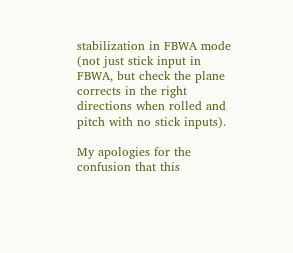stabilization in FBWA mode (not just stick input in FBWA, but check the plane corrects in the right directions when rolled and pitch with no stick inputs).

My apologies for the confusion that this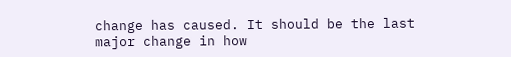change has caused. It should be the last major change in how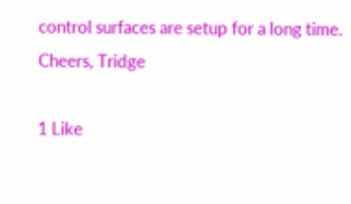control surfaces are setup for a long time.
Cheers, Tridge

1 Like